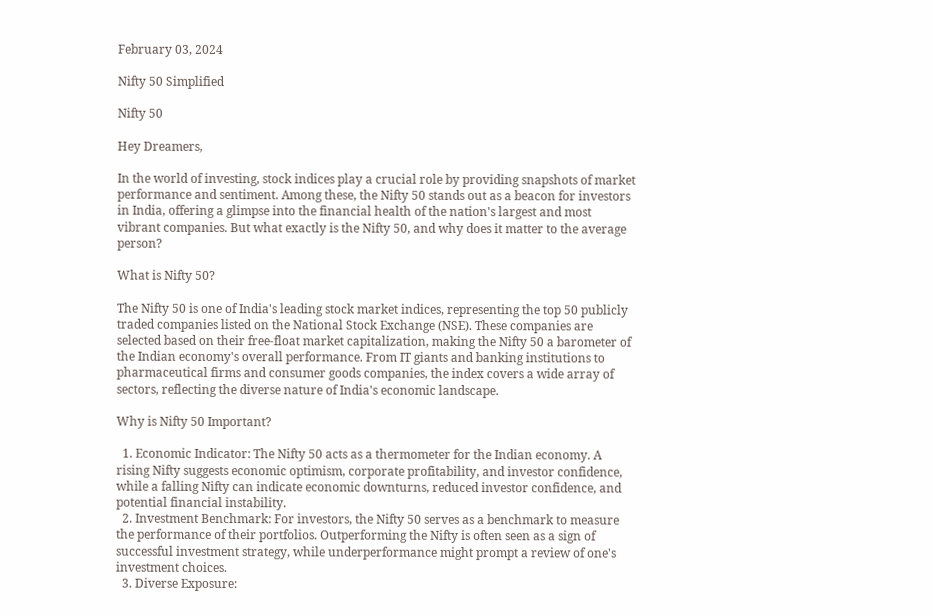February 03, 2024

Nifty 50 Simplified

Nifty 50

Hey Dreamers,

In the world of investing, stock indices play a crucial role by providing snapshots of market performance and sentiment. Among these, the Nifty 50 stands out as a beacon for investors in India, offering a glimpse into the financial health of the nation's largest and most vibrant companies. But what exactly is the Nifty 50, and why does it matter to the average person?

What is Nifty 50?

The Nifty 50 is one of India's leading stock market indices, representing the top 50 publicly traded companies listed on the National Stock Exchange (NSE). These companies are selected based on their free-float market capitalization, making the Nifty 50 a barometer of the Indian economy's overall performance. From IT giants and banking institutions to pharmaceutical firms and consumer goods companies, the index covers a wide array of sectors, reflecting the diverse nature of India's economic landscape.

Why is Nifty 50 Important?

  1. Economic Indicator: The Nifty 50 acts as a thermometer for the Indian economy. A rising Nifty suggests economic optimism, corporate profitability, and investor confidence, while a falling Nifty can indicate economic downturns, reduced investor confidence, and potential financial instability.
  2. Investment Benchmark: For investors, the Nifty 50 serves as a benchmark to measure the performance of their portfolios. Outperforming the Nifty is often seen as a sign of successful investment strategy, while underperformance might prompt a review of one's investment choices.
  3. Diverse Exposure: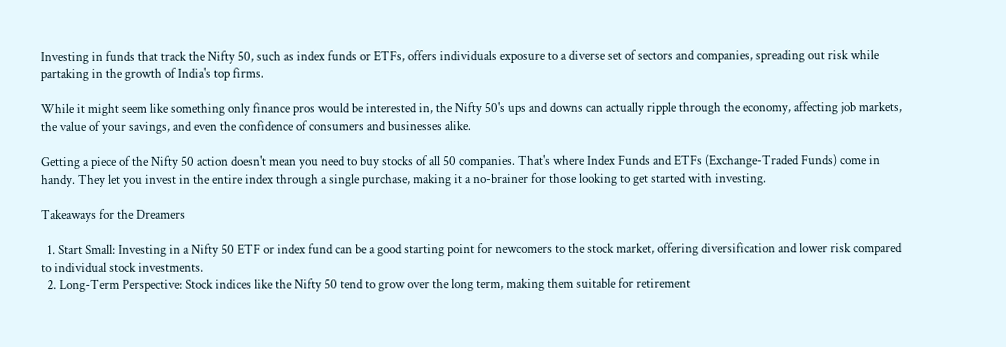Investing in funds that track the Nifty 50, such as index funds or ETFs, offers individuals exposure to a diverse set of sectors and companies, spreading out risk while partaking in the growth of India's top firms.

While it might seem like something only finance pros would be interested in, the Nifty 50's ups and downs can actually ripple through the economy, affecting job markets, the value of your savings, and even the confidence of consumers and businesses alike.

Getting a piece of the Nifty 50 action doesn't mean you need to buy stocks of all 50 companies. That's where Index Funds and ETFs (Exchange-Traded Funds) come in handy. They let you invest in the entire index through a single purchase, making it a no-brainer for those looking to get started with investing.

Takeaways for the Dreamers

  1. Start Small: Investing in a Nifty 50 ETF or index fund can be a good starting point for newcomers to the stock market, offering diversification and lower risk compared to individual stock investments.
  2. Long-Term Perspective: Stock indices like the Nifty 50 tend to grow over the long term, making them suitable for retirement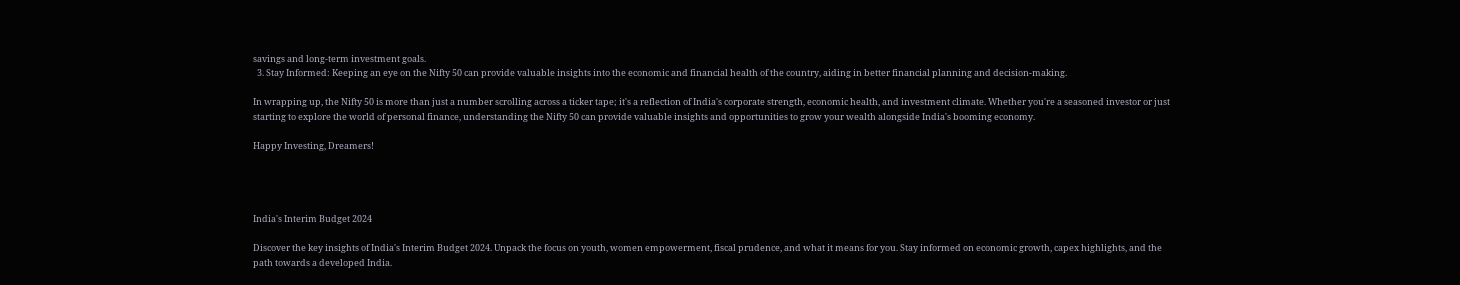savings and long-term investment goals.
  3. Stay Informed: Keeping an eye on the Nifty 50 can provide valuable insights into the economic and financial health of the country, aiding in better financial planning and decision-making.

In wrapping up, the Nifty 50 is more than just a number scrolling across a ticker tape; it's a reflection of India's corporate strength, economic health, and investment climate. Whether you're a seasoned investor or just starting to explore the world of personal finance, understanding the Nifty 50 can provide valuable insights and opportunities to grow your wealth alongside India's booming economy.

Happy Investing, Dreamers!




India's Interim Budget 2024

Discover the key insights of India's Interim Budget 2024. Unpack the focus on youth, women empowerment, fiscal prudence, and what it means for you. Stay informed on economic growth, capex highlights, and the path towards a developed India.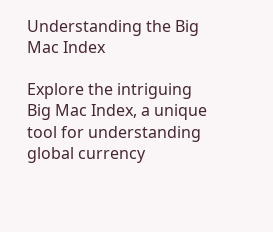Understanding the Big Mac Index

Explore the intriguing Big Mac Index, a unique tool for understanding global currency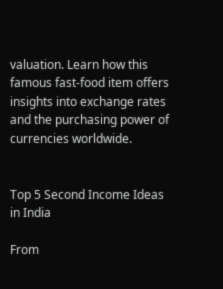valuation. Learn how this famous fast-food item offers insights into exchange rates and the purchasing power of currencies worldwide.


Top 5 Second Income Ideas in India

From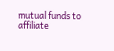mutual funds to affiliate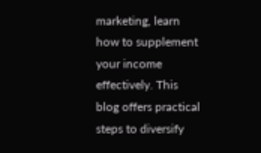marketing, learn how to supplement your income effectively. This blog offers practical steps to diversify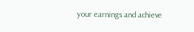your earnings and achieve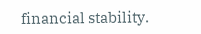financial stability.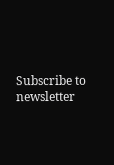Subscribe to newsletter